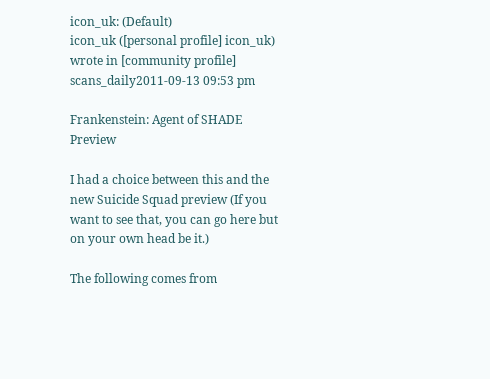icon_uk: (Default)
icon_uk ([personal profile] icon_uk) wrote in [community profile] scans_daily2011-09-13 09:53 pm

Frankenstein: Agent of SHADE Preview

I had a choice between this and the new Suicide Squad preview (If you want to see that, you can go here but on your own head be it.)

The following comes from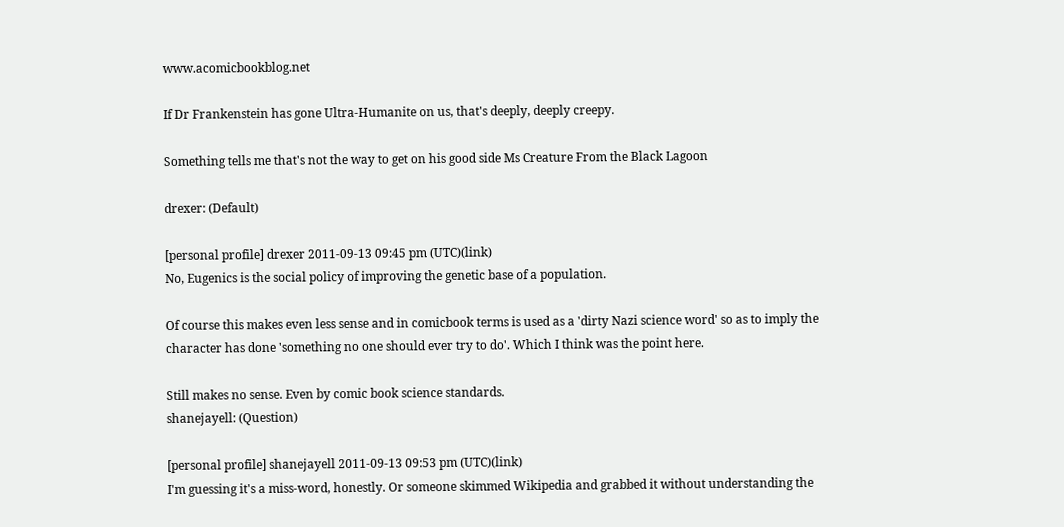www.acomicbookblog.net

If Dr Frankenstein has gone Ultra-Humanite on us, that's deeply, deeply creepy.

Something tells me that's not the way to get on his good side Ms Creature From the Black Lagoon

drexer: (Default)

[personal profile] drexer 2011-09-13 09:45 pm (UTC)(link)
No, Eugenics is the social policy of improving the genetic base of a population.

Of course this makes even less sense and in comicbook terms is used as a 'dirty Nazi science word' so as to imply the character has done 'something no one should ever try to do'. Which I think was the point here.

Still makes no sense. Even by comic book science standards.
shanejayell: (Question)

[personal profile] shanejayell 2011-09-13 09:53 pm (UTC)(link)
I'm guessing it's a miss-word, honestly. Or someone skimmed Wikipedia and grabbed it without understanding the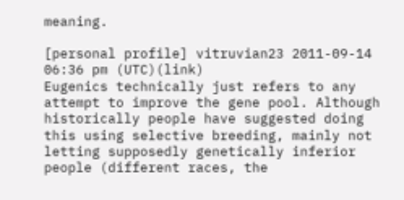meaning.

[personal profile] vitruvian23 2011-09-14 06:36 pm (UTC)(link)
Eugenics technically just refers to any attempt to improve the gene pool. Although historically people have suggested doing this using selective breeding, mainly not letting supposedly genetically inferior people (different races, the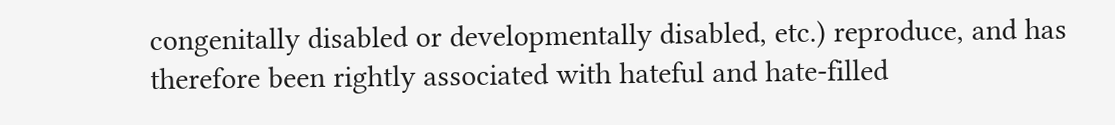congenitally disabled or developmentally disabled, etc.) reproduce, and has therefore been rightly associated with hateful and hate-filled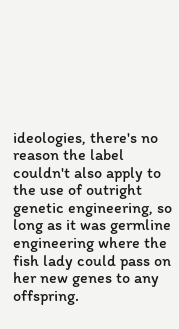ideologies, there's no reason the label couldn't also apply to the use of outright genetic engineering, so long as it was germline engineering where the fish lady could pass on her new genes to any offspring.